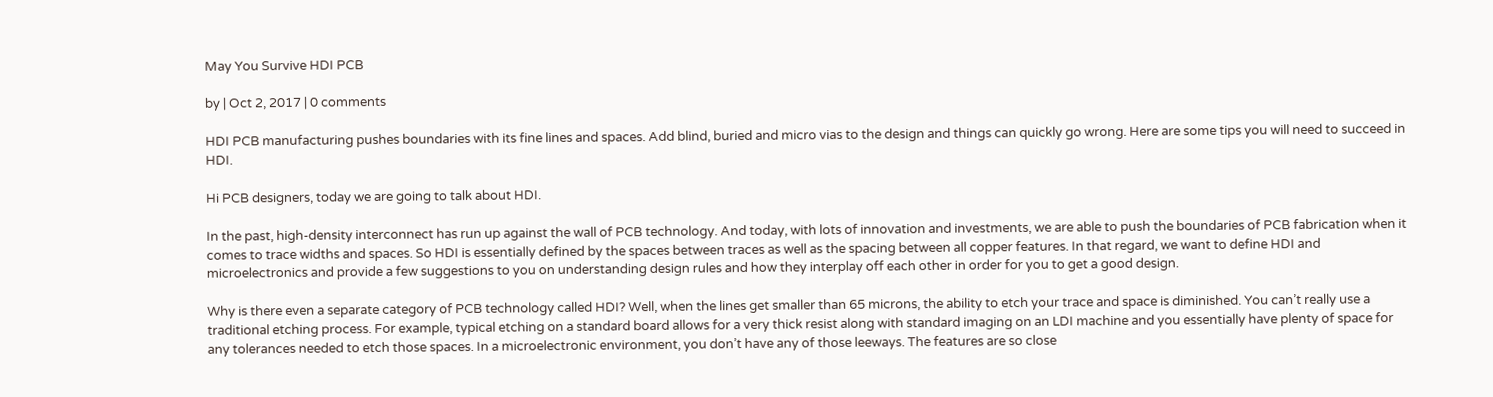May You Survive HDI PCB

by | Oct 2, 2017 | 0 comments

HDI PCB manufacturing pushes boundaries with its fine lines and spaces. Add blind, buried and micro vias to the design and things can quickly go wrong. Here are some tips you will need to succeed in HDI.

Hi PCB designers, today we are going to talk about HDI.

In the past, high-density interconnect has run up against the wall of PCB technology. And today, with lots of innovation and investments, we are able to push the boundaries of PCB fabrication when it comes to trace widths and spaces. So HDI is essentially defined by the spaces between traces as well as the spacing between all copper features. In that regard, we want to define HDI and microelectronics and provide a few suggestions to you on understanding design rules and how they interplay off each other in order for you to get a good design.

Why is there even a separate category of PCB technology called HDI? Well, when the lines get smaller than 65 microns, the ability to etch your trace and space is diminished. You can’t really use a traditional etching process. For example, typical etching on a standard board allows for a very thick resist along with standard imaging on an LDI machine and you essentially have plenty of space for any tolerances needed to etch those spaces. In a microelectronic environment, you don’t have any of those leeways. The features are so close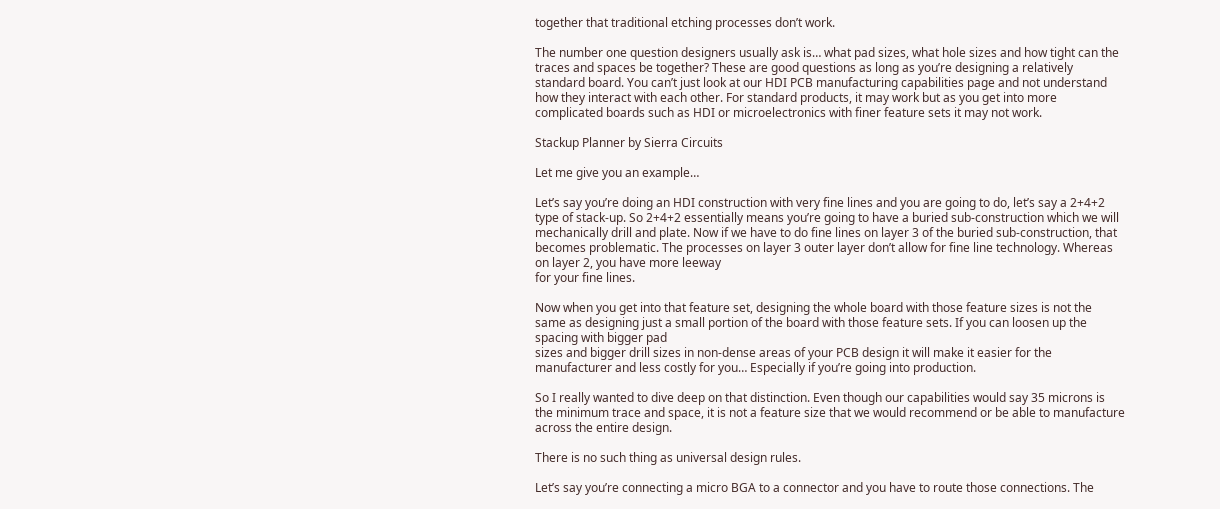together that traditional etching processes don’t work.

The number one question designers usually ask is… what pad sizes, what hole sizes and how tight can the traces and spaces be together? These are good questions as long as you’re designing a relatively standard board. You can’t just look at our HDI PCB manufacturing capabilities page and not understand how they interact with each other. For standard products, it may work but as you get into more complicated boards such as HDI or microelectronics with finer feature sets it may not work.

Stackup Planner by Sierra Circuits

Let me give you an example…

Let’s say you’re doing an HDI construction with very fine lines and you are going to do, let’s say a 2+4+2 type of stack-up. So 2+4+2 essentially means you’re going to have a buried sub-construction which we will mechanically drill and plate. Now if we have to do fine lines on layer 3 of the buried sub-construction, that becomes problematic. The processes on layer 3 outer layer don’t allow for fine line technology. Whereas on layer 2, you have more leeway
for your fine lines.

Now when you get into that feature set, designing the whole board with those feature sizes is not the same as designing just a small portion of the board with those feature sets. If you can loosen up the spacing with bigger pad
sizes and bigger drill sizes in non-dense areas of your PCB design it will make it easier for the manufacturer and less costly for you… Especially if you’re going into production.

So I really wanted to dive deep on that distinction. Even though our capabilities would say 35 microns is the minimum trace and space, it is not a feature size that we would recommend or be able to manufacture across the entire design.

There is no such thing as universal design rules.

Let’s say you’re connecting a micro BGA to a connector and you have to route those connections. The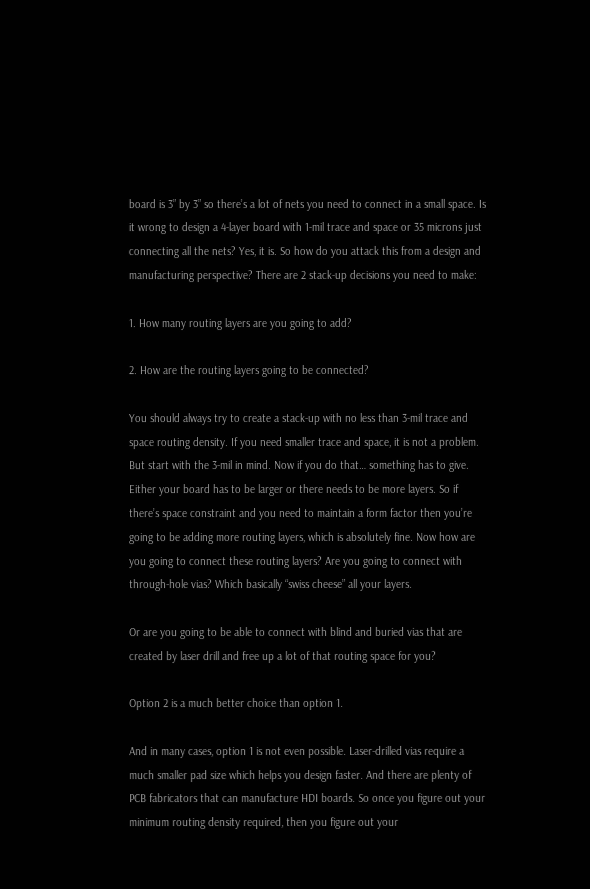board is 3” by 3” so there’s a lot of nets you need to connect in a small space. Is it wrong to design a 4-layer board with 1-mil trace and space or 35 microns just connecting all the nets? Yes, it is. So how do you attack this from a design and manufacturing perspective? There are 2 stack-up decisions you need to make:

1. How many routing layers are you going to add?

2. How are the routing layers going to be connected?

You should always try to create a stack-up with no less than 3-mil trace and space routing density. If you need smaller trace and space, it is not a problem. But start with the 3-mil in mind. Now if you do that… something has to give. Either your board has to be larger or there needs to be more layers. So if there’s space constraint and you need to maintain a form factor then you’re going to be adding more routing layers, which is absolutely fine. Now how are you going to connect these routing layers? Are you going to connect with through-hole vias? Which basically “swiss cheese” all your layers.

Or are you going to be able to connect with blind and buried vias that are created by laser drill and free up a lot of that routing space for you?

Option 2 is a much better choice than option 1.

And in many cases, option 1 is not even possible. Laser-drilled vias require a much smaller pad size which helps you design faster. And there are plenty of PCB fabricators that can manufacture HDI boards. So once you figure out your minimum routing density required, then you figure out your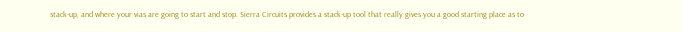stack-up, and where your vias are going to start and stop. Sierra Circuits provides a stack-up tool that really gives you a good starting place as to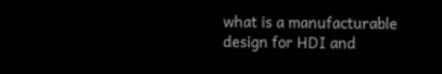what is a manufacturable design for HDI and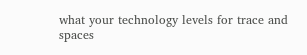what your technology levels for trace and spaces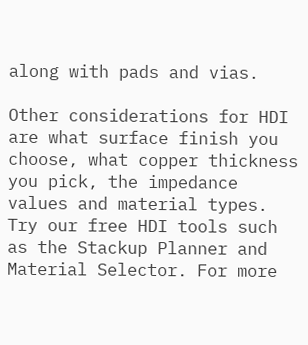along with pads and vias.

Other considerations for HDI are what surface finish you choose, what copper thickness you pick, the impedance values and material types. Try our free HDI tools such as the Stackup Planner and Material Selector. For more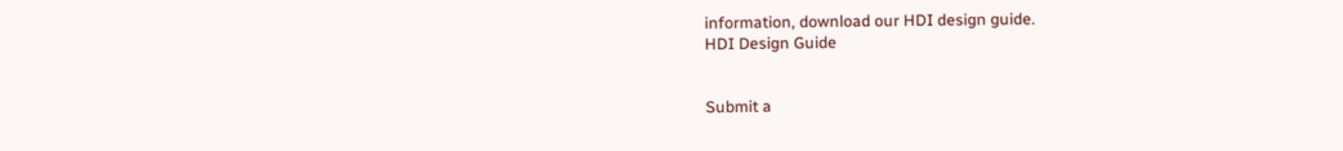information, download our HDI design guide.
HDI Design Guide


Submit a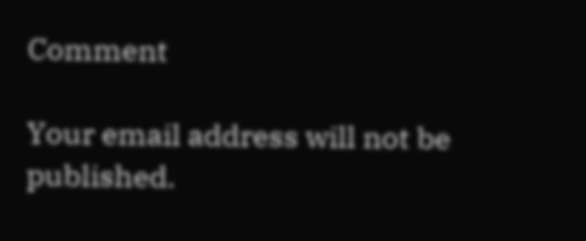Comment

Your email address will not be published.